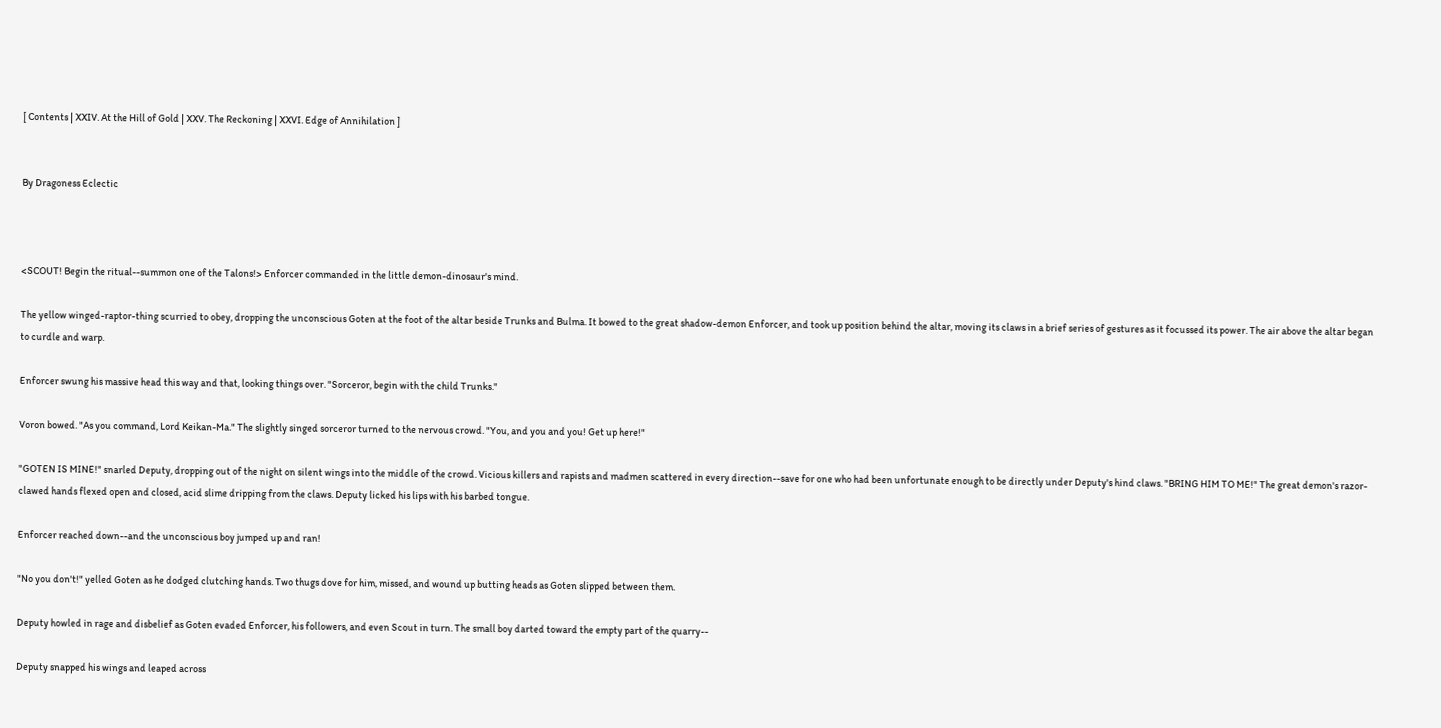[ Contents | XXIV. At the Hill of Gold | XXV. The Reckoning | XXVI. Edge of Annihilation ]


By Dragoness Eclectic



<SCOUT! Begin the ritual--summon one of the Talons!> Enforcer commanded in the little demon-dinosaur's mind.

The yellow winged-raptor-thing scurried to obey, dropping the unconscious Goten at the foot of the altar beside Trunks and Bulma. It bowed to the great shadow-demon Enforcer, and took up position behind the altar, moving its claws in a brief series of gestures as it focussed its power. The air above the altar began to curdle and warp.

Enforcer swung his massive head this way and that, looking things over. "Sorceror, begin with the child Trunks."

Voron bowed. "As you command, Lord Keikan-Ma." The slightly singed sorceror turned to the nervous crowd. "You, and you and you! Get up here!"

"GOTEN IS MINE!" snarled Deputy, dropping out of the night on silent wings into the middle of the crowd. Vicious killers and rapists and madmen scattered in every direction--save for one who had been unfortunate enough to be directly under Deputy's hind claws. "BRING HIM TO ME!" The great demon's razor-clawed hands flexed open and closed, acid slime dripping from the claws. Deputy licked his lips with his barbed tongue.

Enforcer reached down--and the unconscious boy jumped up and ran!

"No you don't!" yelled Goten as he dodged clutching hands. Two thugs dove for him, missed, and wound up butting heads as Goten slipped between them.

Deputy howled in rage and disbelief as Goten evaded Enforcer, his followers, and even Scout in turn. The small boy darted toward the empty part of the quarry--

Deputy snapped his wings and leaped across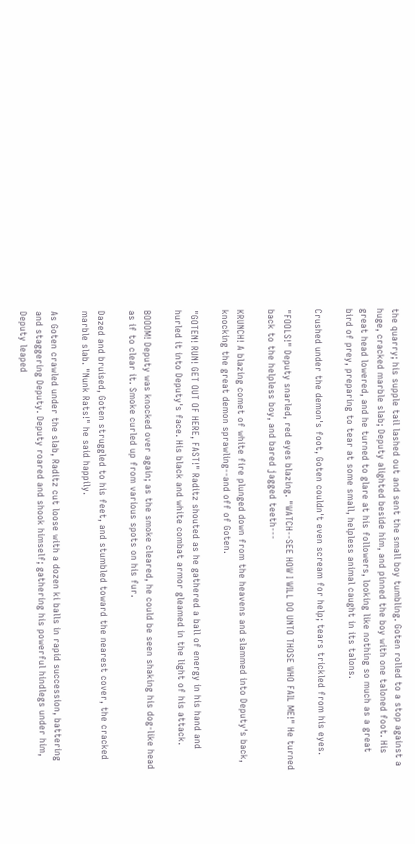the quarry; his supple tail lashed out and sent the small boy tumbling. Goten rolled to a stop against a huge, cracked marble slab; Deputy alighted beside him, and pinned the boy with one taloned foot. His great head lowered, and he turned to glare at his followers, looking like nothing so much as a great bird of prey, preparing to tear at some small, helpless animal caught in its talons.

Crushed under the demon's foot, Goten couldn't even scream for help; tears trickled from his eyes.

"FOOLS!" Deputy snarled, red eyes blazing. "WATCH--SEE HOW I WILL DO UNTO THOSE WHO FAIL ME!" He turned back to the helpless boy, and bared jagged teeth---

KRUNCH! A blazing comet of white fire plunged down from the heavens and slammed into Deputy's back, knocking the great demon sprawling--and off of Goten.

"GOTEN! RUN! GET OUT OF HERE, FAST!" Raditz shouted as he gathered a ball of energy in his hand and hurled it into Deputy's face. His black and white combat armor gleamed in the light of his attack.

BOOOM! Deputy was knocked over again; as the smoke cleared, he could be seen shaking his dog-like head as if to clear it. Smoke curled up from various spots on his fur.

Dazed and bruised, Goten struggled to his feet, and stumbled toward the nearest cover, the cracked marble slab. "Nunk Rats!" he said happily.

As Goten crawled under the slab, Raditz cut loose with a dozen ki balls in rapid succession, battering and staggering Deputy. Deputy roared and shook himself; gathering his powerful hindlegs under him, Deputy leaped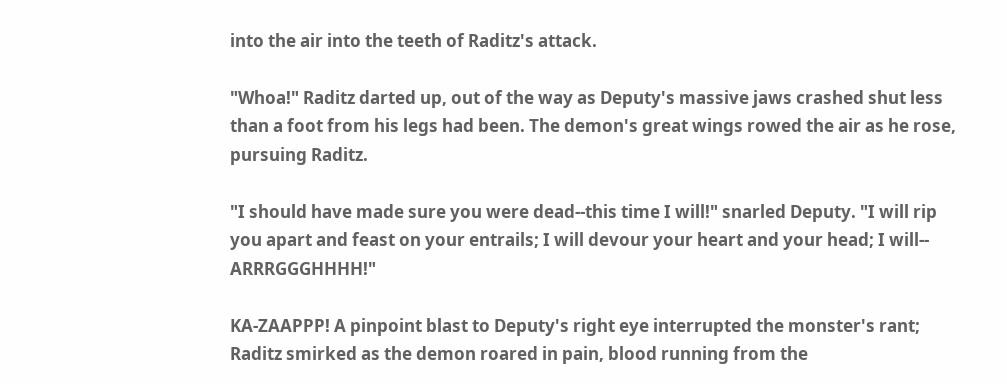into the air into the teeth of Raditz's attack.

"Whoa!" Raditz darted up, out of the way as Deputy's massive jaws crashed shut less than a foot from his legs had been. The demon's great wings rowed the air as he rose, pursuing Raditz.

"I should have made sure you were dead--this time I will!" snarled Deputy. "I will rip you apart and feast on your entrails; I will devour your heart and your head; I will-- ARRRGGGHHHH!"

KA-ZAAPPP! A pinpoint blast to Deputy's right eye interrupted the monster's rant; Raditz smirked as the demon roared in pain, blood running from the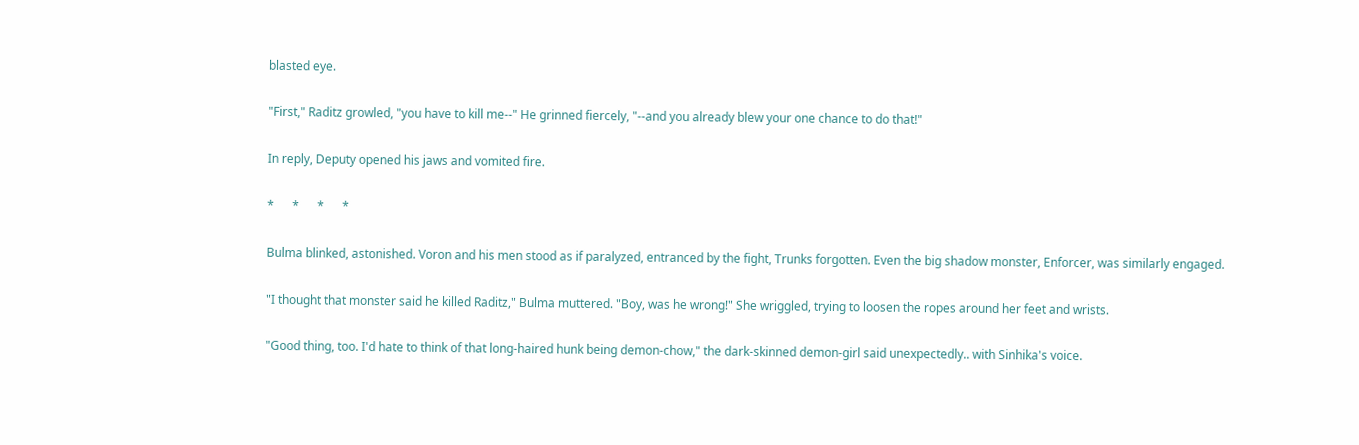blasted eye.

"First," Raditz growled, "you have to kill me--" He grinned fiercely, "--and you already blew your one chance to do that!"

In reply, Deputy opened his jaws and vomited fire.

*      *      *      *

Bulma blinked, astonished. Voron and his men stood as if paralyzed, entranced by the fight, Trunks forgotten. Even the big shadow monster, Enforcer, was similarly engaged.

"I thought that monster said he killed Raditz," Bulma muttered. "Boy, was he wrong!" She wriggled, trying to loosen the ropes around her feet and wrists.

"Good thing, too. I'd hate to think of that long-haired hunk being demon-chow," the dark-skinned demon-girl said unexpectedly.. with Sinhika's voice.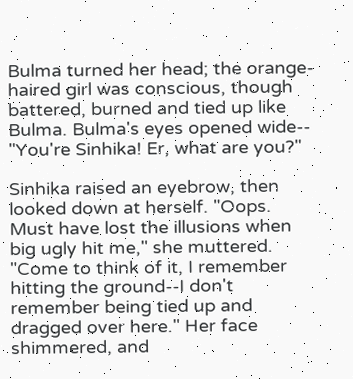Bulma turned her head; the orange-haired girl was conscious, though battered, burned and tied up like Bulma. Bulma's eyes opened wide-- "You're Sinhika! Er, what are you?"

Sinhika raised an eyebrow, then looked down at herself. "Oops. Must have lost the illusions when big ugly hit me," she muttered. "Come to think of it, I remember hitting the ground--I don't remember being tied up and dragged over here." Her face shimmered, and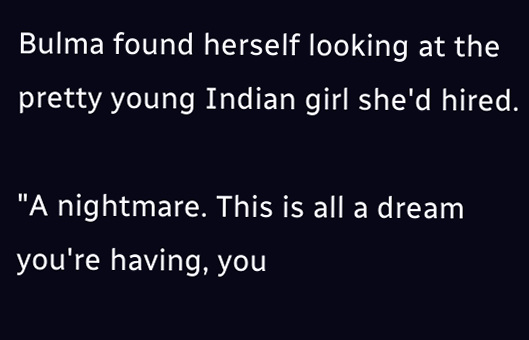Bulma found herself looking at the pretty young Indian girl she'd hired.

"A nightmare. This is all a dream you're having, you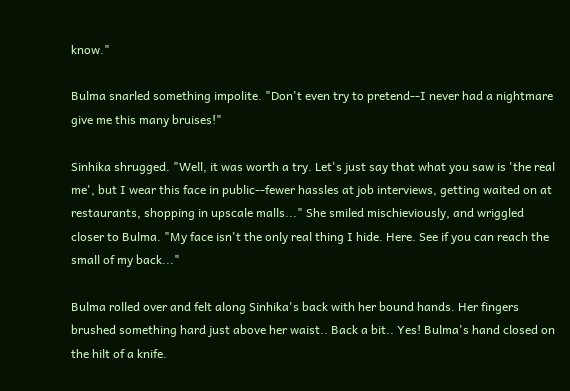know."

Bulma snarled something impolite. "Don't even try to pretend--I never had a nightmare give me this many bruises!"

Sinhika shrugged. "Well, it was worth a try. Let's just say that what you saw is 'the real me', but I wear this face in public--fewer hassles at job interviews, getting waited on at restaurants, shopping in upscale malls..." She smiled mischieviously, and wriggled closer to Bulma. "My face isn't the only real thing I hide. Here. See if you can reach the small of my back..."

Bulma rolled over and felt along Sinhika's back with her bound hands. Her fingers brushed something hard just above her waist.. Back a bit.. Yes! Bulma's hand closed on the hilt of a knife.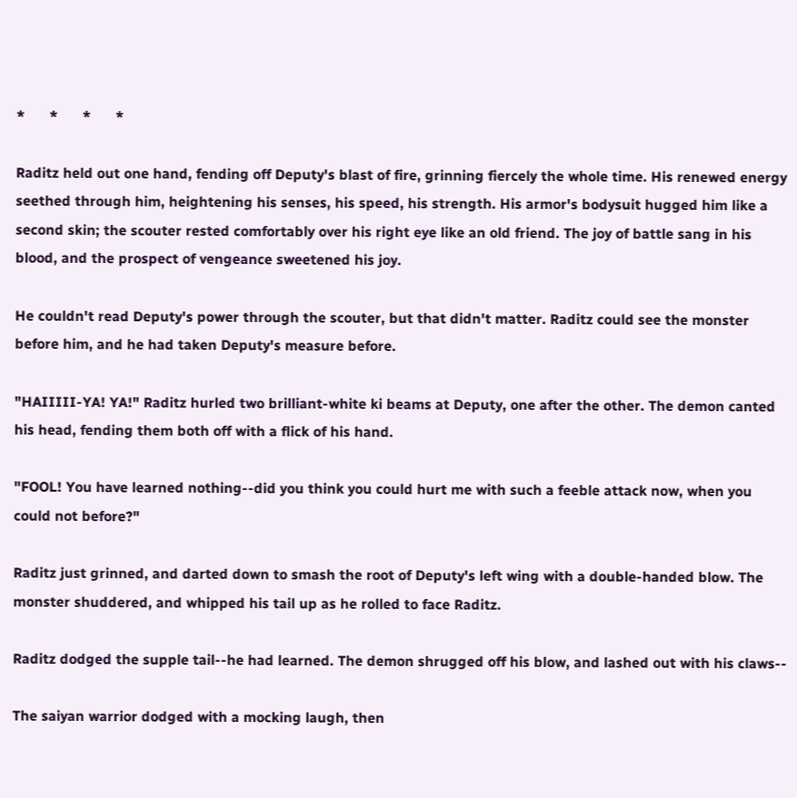*      *      *      *

Raditz held out one hand, fending off Deputy's blast of fire, grinning fiercely the whole time. His renewed energy seethed through him, heightening his senses, his speed, his strength. His armor's bodysuit hugged him like a second skin; the scouter rested comfortably over his right eye like an old friend. The joy of battle sang in his blood, and the prospect of vengeance sweetened his joy.

He couldn't read Deputy's power through the scouter, but that didn't matter. Raditz could see the monster before him, and he had taken Deputy's measure before.

"HAIIIII-YA! YA!" Raditz hurled two brilliant-white ki beams at Deputy, one after the other. The demon canted his head, fending them both off with a flick of his hand.

"FOOL! You have learned nothing--did you think you could hurt me with such a feeble attack now, when you could not before?"

Raditz just grinned, and darted down to smash the root of Deputy's left wing with a double-handed blow. The monster shuddered, and whipped his tail up as he rolled to face Raditz.

Raditz dodged the supple tail--he had learned. The demon shrugged off his blow, and lashed out with his claws--

The saiyan warrior dodged with a mocking laugh, then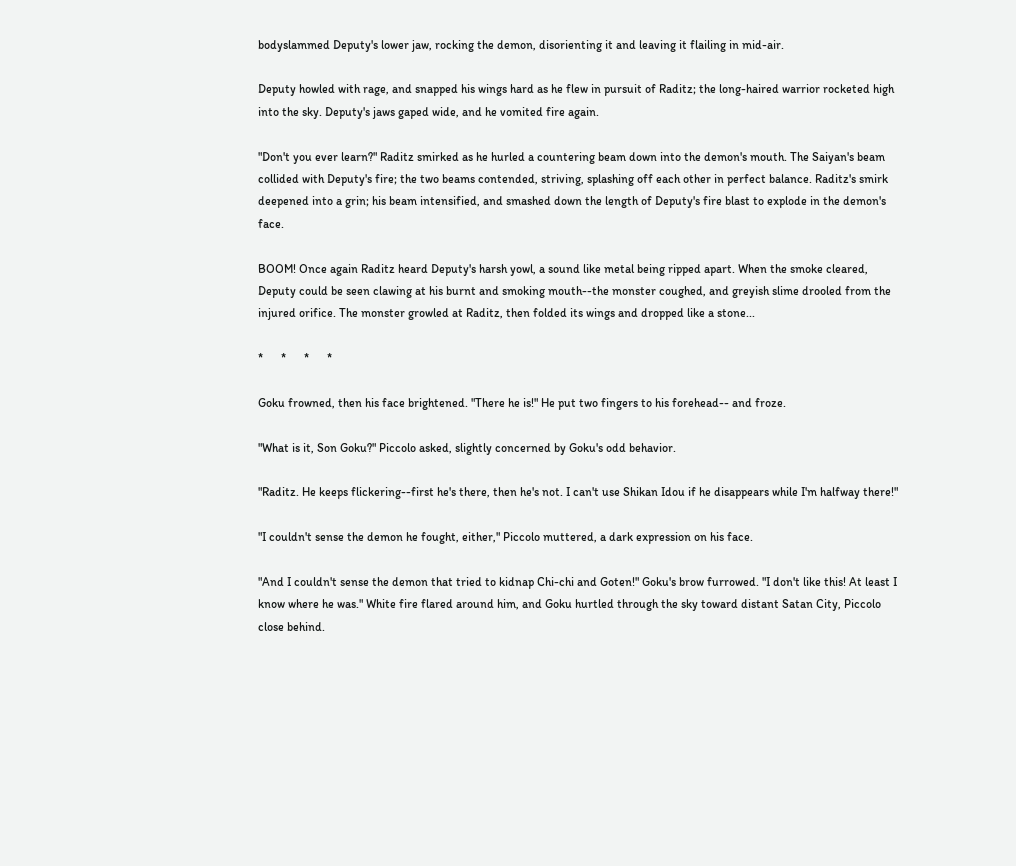bodyslammed Deputy's lower jaw, rocking the demon, disorienting it and leaving it flailing in mid-air.

Deputy howled with rage, and snapped his wings hard as he flew in pursuit of Raditz; the long-haired warrior rocketed high into the sky. Deputy's jaws gaped wide, and he vomited fire again.

"Don't you ever learn?" Raditz smirked as he hurled a countering beam down into the demon's mouth. The Saiyan's beam collided with Deputy's fire; the two beams contended, striving, splashing off each other in perfect balance. Raditz's smirk deepened into a grin; his beam intensified, and smashed down the length of Deputy's fire blast to explode in the demon's face.

BOOM! Once again Raditz heard Deputy's harsh yowl, a sound like metal being ripped apart. When the smoke cleared, Deputy could be seen clawing at his burnt and smoking mouth--the monster coughed, and greyish slime drooled from the injured orifice. The monster growled at Raditz, then folded its wings and dropped like a stone...

*      *      *      *

Goku frowned, then his face brightened. "There he is!" He put two fingers to his forehead-- and froze.

"What is it, Son Goku?" Piccolo asked, slightly concerned by Goku's odd behavior.

"Raditz. He keeps flickering--first he's there, then he's not. I can't use Shikan Idou if he disappears while I'm halfway there!"

"I couldn't sense the demon he fought, either," Piccolo muttered, a dark expression on his face.

"And I couldn't sense the demon that tried to kidnap Chi-chi and Goten!" Goku's brow furrowed. "I don't like this! At least I know where he was." White fire flared around him, and Goku hurtled through the sky toward distant Satan City, Piccolo close behind.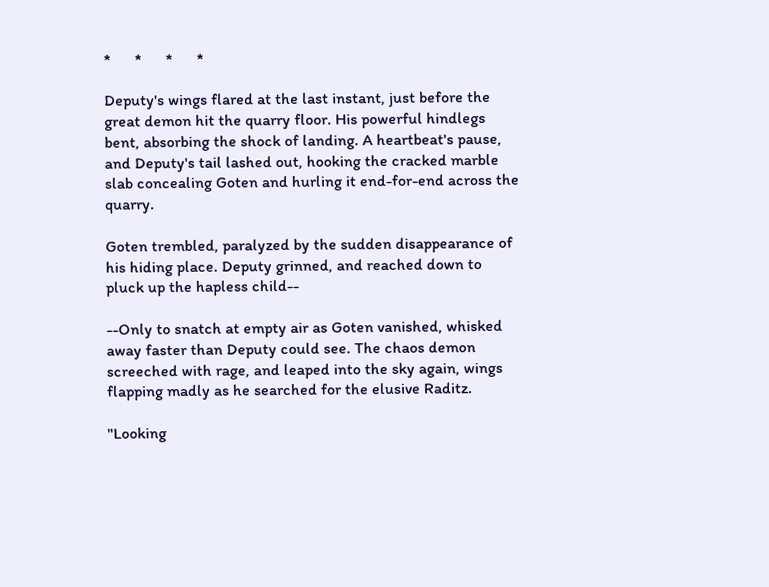*      *      *      *

Deputy's wings flared at the last instant, just before the great demon hit the quarry floor. His powerful hindlegs bent, absorbing the shock of landing. A heartbeat's pause, and Deputy's tail lashed out, hooking the cracked marble slab concealing Goten and hurling it end-for-end across the quarry.

Goten trembled, paralyzed by the sudden disappearance of his hiding place. Deputy grinned, and reached down to pluck up the hapless child--

--Only to snatch at empty air as Goten vanished, whisked away faster than Deputy could see. The chaos demon screeched with rage, and leaped into the sky again, wings flapping madly as he searched for the elusive Raditz.

"Looking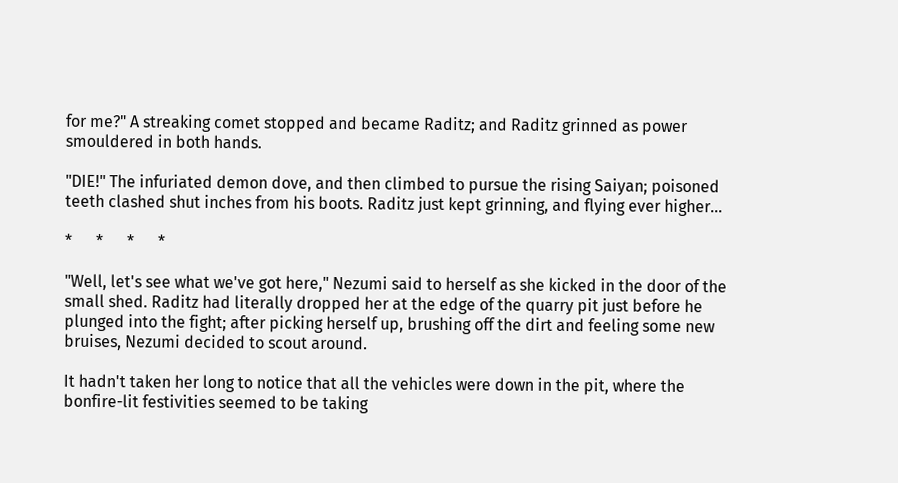for me?" A streaking comet stopped and became Raditz; and Raditz grinned as power smouldered in both hands.

"DIE!" The infuriated demon dove, and then climbed to pursue the rising Saiyan; poisoned teeth clashed shut inches from his boots. Raditz just kept grinning, and flying ever higher...

*      *      *      *

"Well, let's see what we've got here," Nezumi said to herself as she kicked in the door of the small shed. Raditz had literally dropped her at the edge of the quarry pit just before he plunged into the fight; after picking herself up, brushing off the dirt and feeling some new bruises, Nezumi decided to scout around.

It hadn't taken her long to notice that all the vehicles were down in the pit, where the bonfire-lit festivities seemed to be taking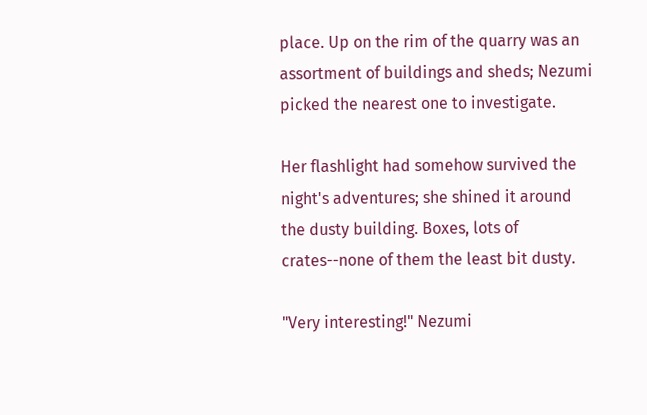place. Up on the rim of the quarry was an assortment of buildings and sheds; Nezumi picked the nearest one to investigate.

Her flashlight had somehow survived the night's adventures; she shined it around the dusty building. Boxes, lots of crates--none of them the least bit dusty.

"Very interesting!" Nezumi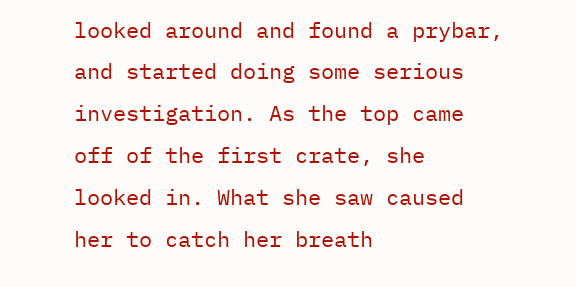looked around and found a prybar, and started doing some serious investigation. As the top came off of the first crate, she looked in. What she saw caused her to catch her breath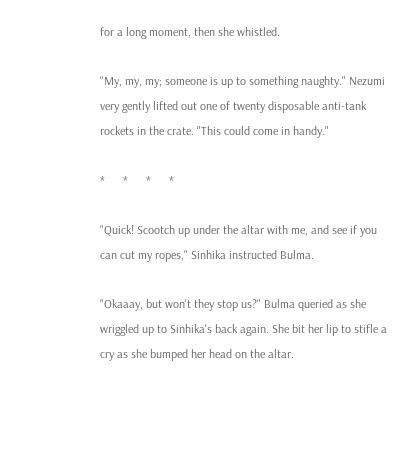for a long moment, then she whistled.

"My, my, my; someone is up to something naughty." Nezumi very gently lifted out one of twenty disposable anti-tank rockets in the crate. "This could come in handy."

*      *      *      *

"Quick! Scootch up under the altar with me, and see if you can cut my ropes," Sinhika instructed Bulma.

"Okaaay, but won't they stop us?" Bulma queried as she wriggled up to Sinhika's back again. She bit her lip to stifle a cry as she bumped her head on the altar.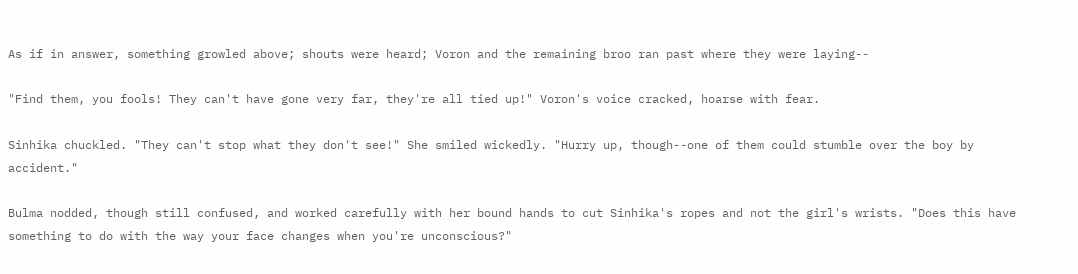As if in answer, something growled above; shouts were heard; Voron and the remaining broo ran past where they were laying--

"Find them, you fools! They can't have gone very far, they're all tied up!" Voron's voice cracked, hoarse with fear.

Sinhika chuckled. "They can't stop what they don't see!" She smiled wickedly. "Hurry up, though--one of them could stumble over the boy by accident."

Bulma nodded, though still confused, and worked carefully with her bound hands to cut Sinhika's ropes and not the girl's wrists. "Does this have something to do with the way your face changes when you're unconscious?"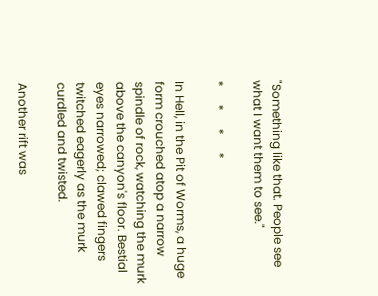"Something like that. People see what I want them to see."

*      *      *      *

In Hell, in the Pit of Worms, a huge form crouched atop a narrow spindle of rock, watching the murk above the canyon's floor. Bestial eyes narrowed; clawed fingers twitched eagerly as the murk curdled and twisted.

Another rift was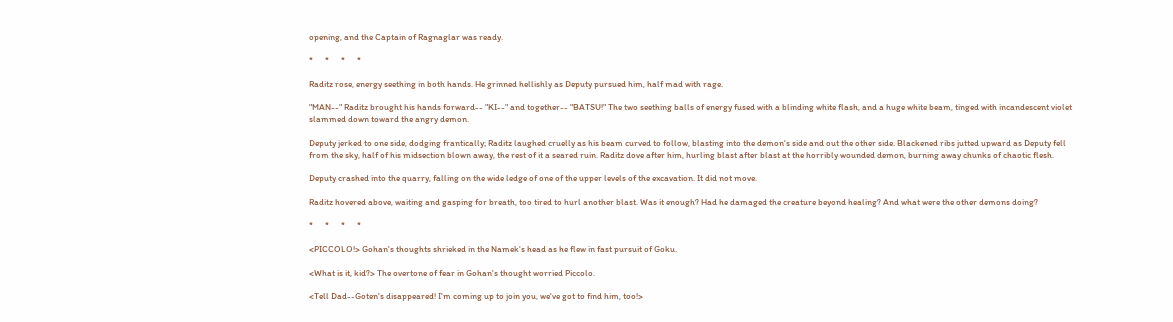opening, and the Captain of Ragnaglar was ready.

*      *      *      *

Raditz rose, energy seething in both hands. He grinned hellishly as Deputy pursued him, half mad with rage.

"MAN--" Raditz brought his hands forward-- "KI--" and together-- "BATSU!" The two seething balls of energy fused with a blinding white flash, and a huge white beam, tinged with incandescent violet slammed down toward the angry demon.

Deputy jerked to one side, dodging frantically; Raditz laughed cruelly as his beam curved to follow, blasting into the demon's side and out the other side. Blackened ribs jutted upward as Deputy fell from the sky, half of his midsection blown away, the rest of it a seared ruin. Raditz dove after him, hurling blast after blast at the horribly wounded demon, burning away chunks of chaotic flesh.

Deputy crashed into the quarry, falling on the wide ledge of one of the upper levels of the excavation. It did not move.

Raditz hovered above, waiting and gasping for breath, too tired to hurl another blast. Was it enough? Had he damaged the creature beyond healing? And what were the other demons doing?

*      *      *      *

<PICCOLO!> Gohan's thoughts shrieked in the Namek's head as he flew in fast pursuit of Goku.

<What is it, kid?> The overtone of fear in Gohan's thought worried Piccolo.

<Tell Dad--Goten's disappeared! I'm coming up to join you, we've got to find him, too!>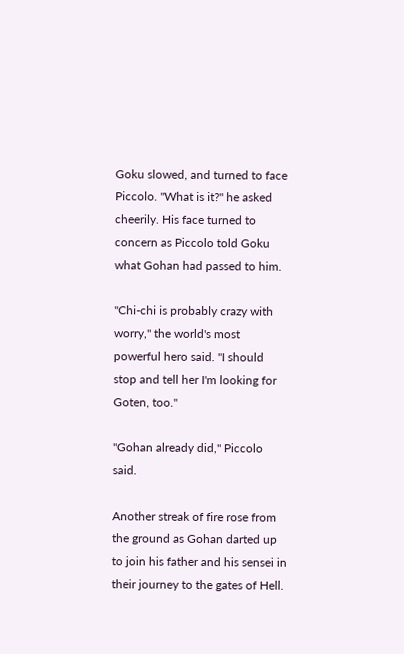Goku slowed, and turned to face Piccolo. "What is it?" he asked cheerily. His face turned to concern as Piccolo told Goku what Gohan had passed to him.

"Chi-chi is probably crazy with worry," the world's most powerful hero said. "I should stop and tell her I'm looking for Goten, too."

"Gohan already did," Piccolo said.

Another streak of fire rose from the ground as Gohan darted up to join his father and his sensei in their journey to the gates of Hell.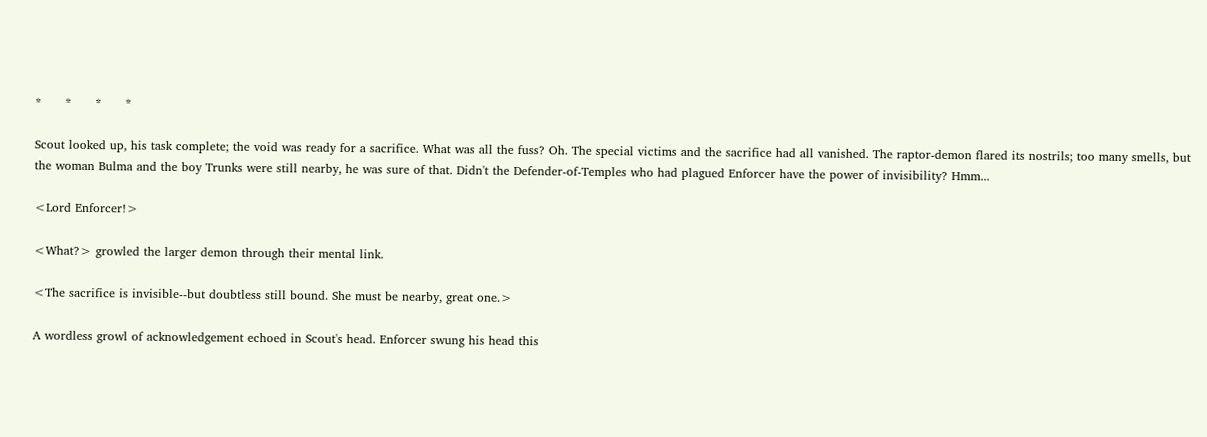*      *      *      *

Scout looked up, his task complete; the void was ready for a sacrifice. What was all the fuss? Oh. The special victims and the sacrifice had all vanished. The raptor-demon flared its nostrils; too many smells, but the woman Bulma and the boy Trunks were still nearby, he was sure of that. Didn't the Defender-of-Temples who had plagued Enforcer have the power of invisibility? Hmm...

<Lord Enforcer!>

<What?> growled the larger demon through their mental link.

<The sacrifice is invisible--but doubtless still bound. She must be nearby, great one.>

A wordless growl of acknowledgement echoed in Scout's head. Enforcer swung his head this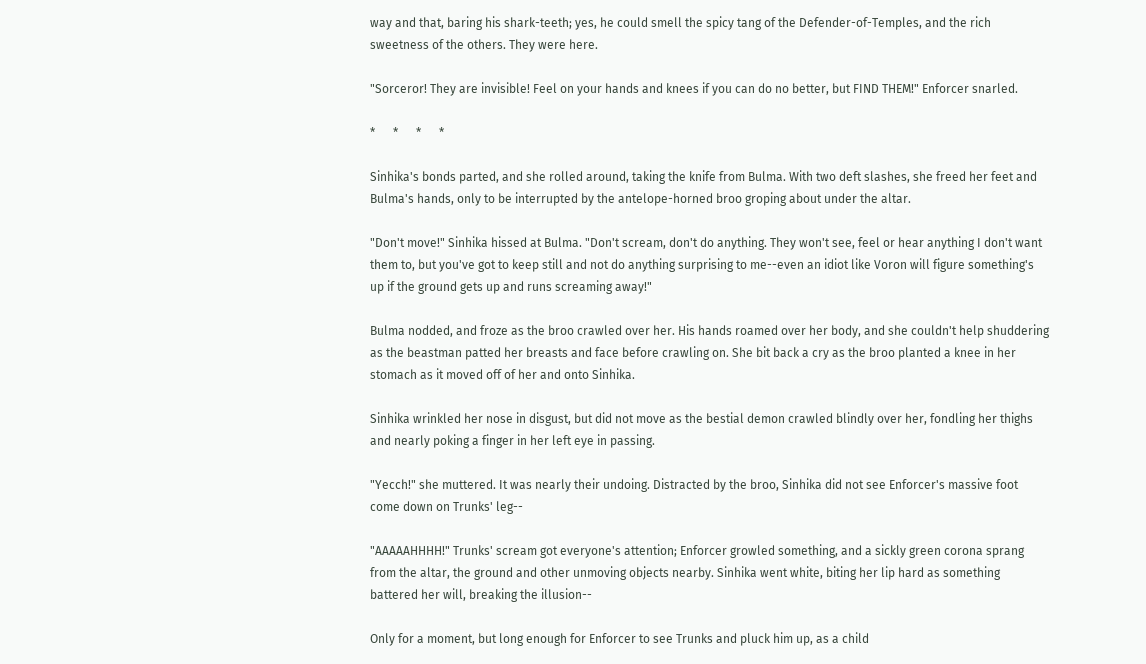way and that, baring his shark-teeth; yes, he could smell the spicy tang of the Defender-of-Temples, and the rich sweetness of the others. They were here.

"Sorceror! They are invisible! Feel on your hands and knees if you can do no better, but FIND THEM!" Enforcer snarled.

*      *      *      *

Sinhika's bonds parted, and she rolled around, taking the knife from Bulma. With two deft slashes, she freed her feet and Bulma's hands, only to be interrupted by the antelope-horned broo groping about under the altar.

"Don't move!" Sinhika hissed at Bulma. "Don't scream, don't do anything. They won't see, feel or hear anything I don't want them to, but you've got to keep still and not do anything surprising to me--even an idiot like Voron will figure something's up if the ground gets up and runs screaming away!"

Bulma nodded, and froze as the broo crawled over her. His hands roamed over her body, and she couldn't help shuddering as the beastman patted her breasts and face before crawling on. She bit back a cry as the broo planted a knee in her stomach as it moved off of her and onto Sinhika.

Sinhika wrinkled her nose in disgust, but did not move as the bestial demon crawled blindly over her, fondling her thighs and nearly poking a finger in her left eye in passing.

"Yecch!" she muttered. It was nearly their undoing. Distracted by the broo, Sinhika did not see Enforcer's massive foot come down on Trunks' leg--

"AAAAAHHHH!" Trunks' scream got everyone's attention; Enforcer growled something, and a sickly green corona sprang from the altar, the ground and other unmoving objects nearby. Sinhika went white, biting her lip hard as something battered her will, breaking the illusion--

Only for a moment, but long enough for Enforcer to see Trunks and pluck him up, as a child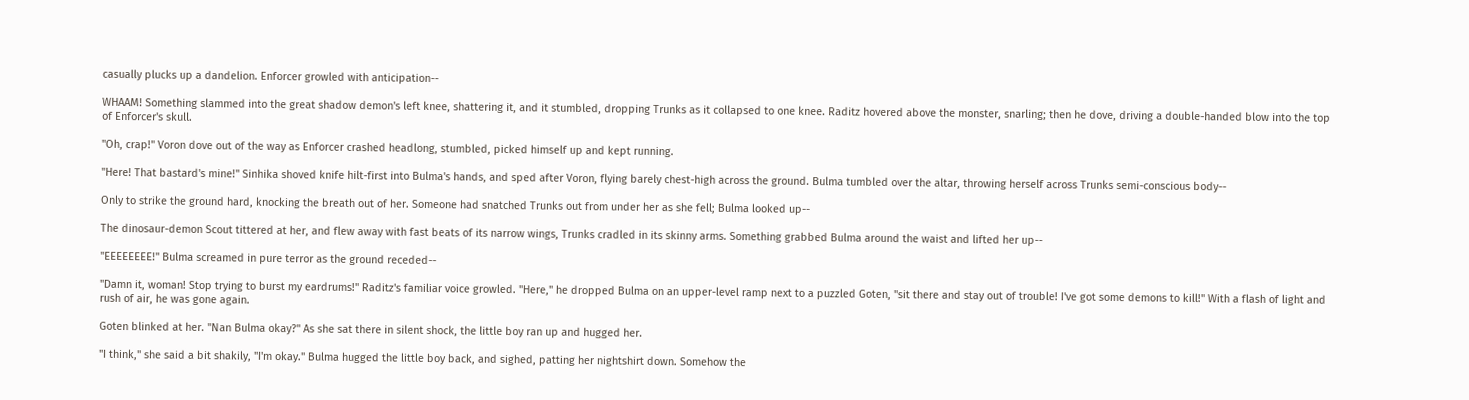casually plucks up a dandelion. Enforcer growled with anticipation--

WHAAM! Something slammed into the great shadow demon's left knee, shattering it, and it stumbled, dropping Trunks as it collapsed to one knee. Raditz hovered above the monster, snarling; then he dove, driving a double-handed blow into the top of Enforcer's skull.

"Oh, crap!" Voron dove out of the way as Enforcer crashed headlong, stumbled, picked himself up and kept running.

"Here! That bastard's mine!" Sinhika shoved knife hilt-first into Bulma's hands, and sped after Voron, flying barely chest-high across the ground. Bulma tumbled over the altar, throwing herself across Trunks semi-conscious body--

Only to strike the ground hard, knocking the breath out of her. Someone had snatched Trunks out from under her as she fell; Bulma looked up--

The dinosaur-demon Scout tittered at her, and flew away with fast beats of its narrow wings, Trunks cradled in its skinny arms. Something grabbed Bulma around the waist and lifted her up--

"EEEEEEEE!" Bulma screamed in pure terror as the ground receded--

"Damn it, woman! Stop trying to burst my eardrums!" Raditz's familiar voice growled. "Here," he dropped Bulma on an upper-level ramp next to a puzzled Goten, "sit there and stay out of trouble! I've got some demons to kill!" With a flash of light and rush of air, he was gone again.

Goten blinked at her. "Nan Bulma okay?" As she sat there in silent shock, the little boy ran up and hugged her.

"I think," she said a bit shakily, "I'm okay." Bulma hugged the little boy back, and sighed, patting her nightshirt down. Somehow the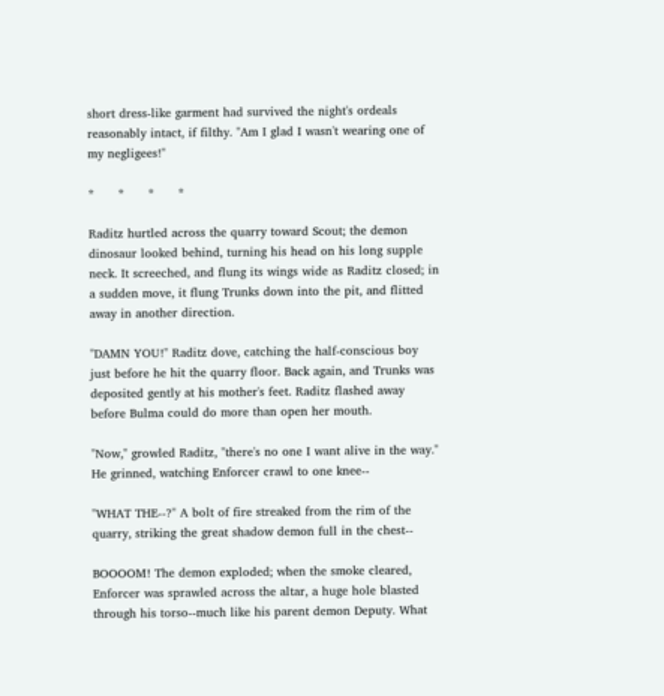short dress-like garment had survived the night's ordeals reasonably intact, if filthy. "Am I glad I wasn't wearing one of my negligees!"

*      *      *      *

Raditz hurtled across the quarry toward Scout; the demon dinosaur looked behind, turning his head on his long supple neck. It screeched, and flung its wings wide as Raditz closed; in a sudden move, it flung Trunks down into the pit, and flitted away in another direction.

"DAMN YOU!" Raditz dove, catching the half-conscious boy just before he hit the quarry floor. Back again, and Trunks was deposited gently at his mother's feet. Raditz flashed away before Bulma could do more than open her mouth.

"Now," growled Raditz, "there's no one I want alive in the way." He grinned, watching Enforcer crawl to one knee--

"WHAT THE--?" A bolt of fire streaked from the rim of the quarry, striking the great shadow demon full in the chest--

BOOOOM! The demon exploded; when the smoke cleared, Enforcer was sprawled across the altar, a huge hole blasted through his torso--much like his parent demon Deputy. What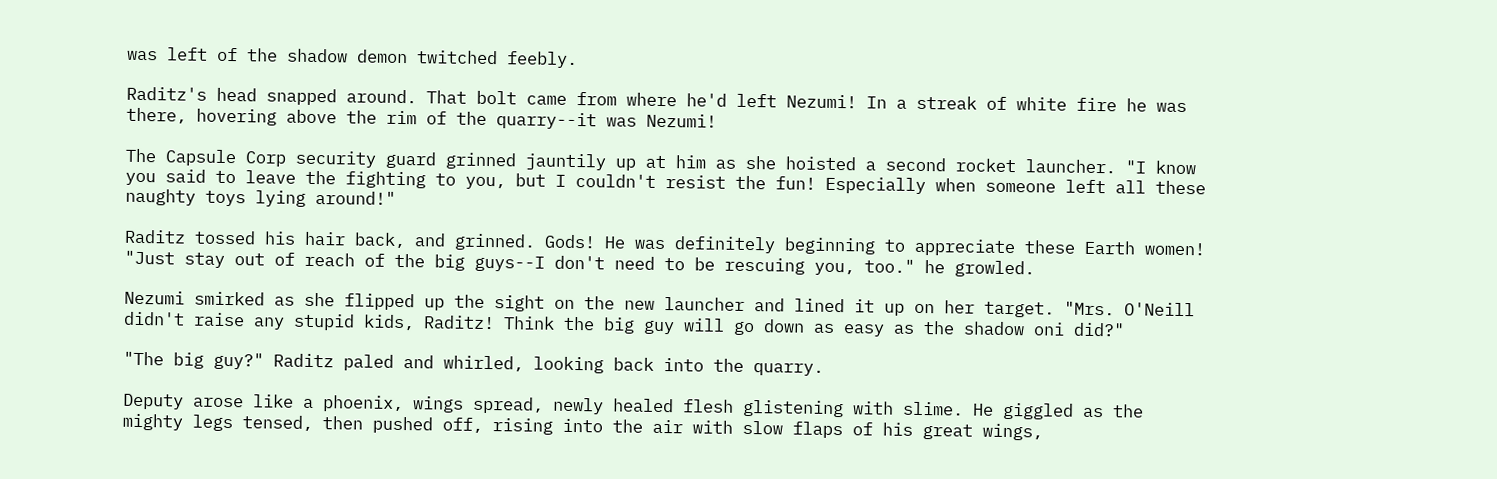was left of the shadow demon twitched feebly.

Raditz's head snapped around. That bolt came from where he'd left Nezumi! In a streak of white fire he was there, hovering above the rim of the quarry--it was Nezumi!

The Capsule Corp security guard grinned jauntily up at him as she hoisted a second rocket launcher. "I know you said to leave the fighting to you, but I couldn't resist the fun! Especially when someone left all these naughty toys lying around!"

Raditz tossed his hair back, and grinned. Gods! He was definitely beginning to appreciate these Earth women! "Just stay out of reach of the big guys--I don't need to be rescuing you, too." he growled.

Nezumi smirked as she flipped up the sight on the new launcher and lined it up on her target. "Mrs. O'Neill didn't raise any stupid kids, Raditz! Think the big guy will go down as easy as the shadow oni did?"

"The big guy?" Raditz paled and whirled, looking back into the quarry.

Deputy arose like a phoenix, wings spread, newly healed flesh glistening with slime. He giggled as the mighty legs tensed, then pushed off, rising into the air with slow flaps of his great wings,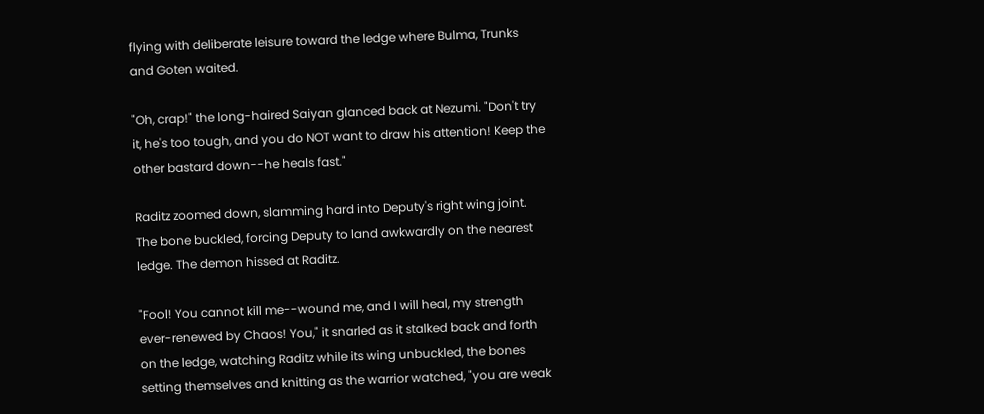flying with deliberate leisure toward the ledge where Bulma, Trunks and Goten waited.

"Oh, crap!" the long-haired Saiyan glanced back at Nezumi. "Don't try it, he's too tough, and you do NOT want to draw his attention! Keep the other bastard down--he heals fast."

Raditz zoomed down, slamming hard into Deputy's right wing joint. The bone buckled, forcing Deputy to land awkwardly on the nearest ledge. The demon hissed at Raditz.

"Fool! You cannot kill me--wound me, and I will heal, my strength ever-renewed by Chaos! You," it snarled as it stalked back and forth on the ledge, watching Raditz while its wing unbuckled, the bones setting themselves and knitting as the warrior watched, "you are weak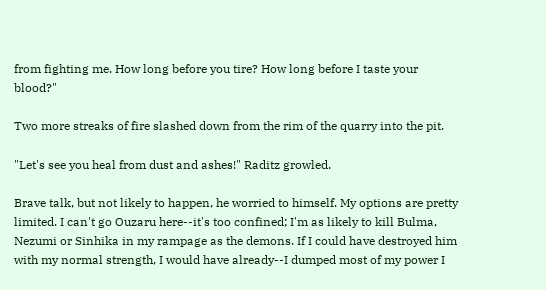from fighting me. How long before you tire? How long before I taste your blood?"

Two more streaks of fire slashed down from the rim of the quarry into the pit.

"Let's see you heal from dust and ashes!" Raditz growled.

Brave talk, but not likely to happen, he worried to himself. My options are pretty limited. I can't go Ouzaru here--it's too confined; I'm as likely to kill Bulma, Nezumi or Sinhika in my rampage as the demons. If I could have destroyed him with my normal strength, I would have already--I dumped most of my power I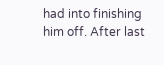had into finishing him off. After last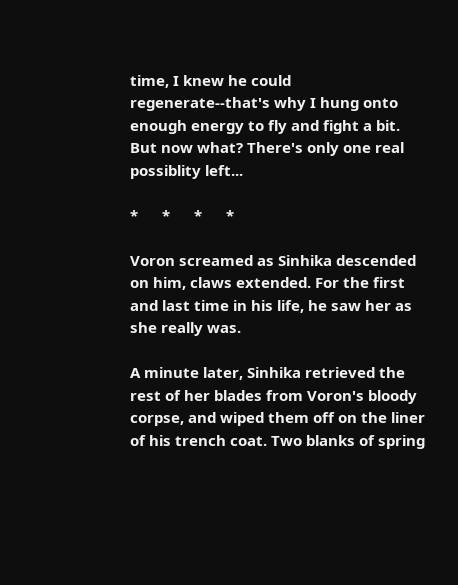time, I knew he could regenerate--that's why I hung onto enough energy to fly and fight a bit. But now what? There's only one real possiblity left...

*      *      *      *

Voron screamed as Sinhika descended on him, claws extended. For the first and last time in his life, he saw her as she really was.

A minute later, Sinhika retrieved the rest of her blades from Voron's bloody corpse, and wiped them off on the liner of his trench coat. Two blanks of spring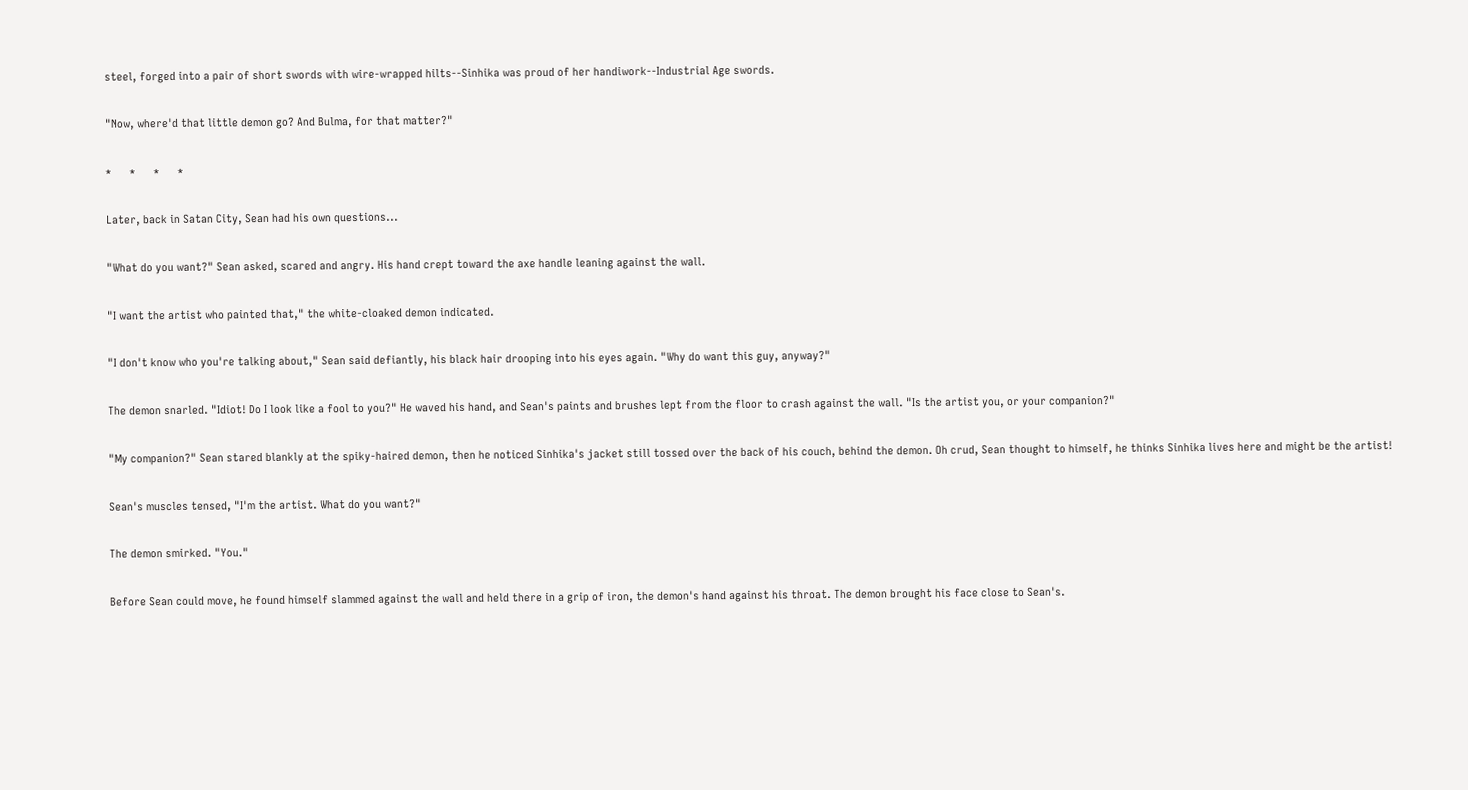steel, forged into a pair of short swords with wire-wrapped hilts--Sinhika was proud of her handiwork--Industrial Age swords.

"Now, where'd that little demon go? And Bulma, for that matter?"

*      *      *      *

Later, back in Satan City, Sean had his own questions...

"What do you want?" Sean asked, scared and angry. His hand crept toward the axe handle leaning against the wall.

"I want the artist who painted that," the white-cloaked demon indicated.

"I don't know who you're talking about," Sean said defiantly, his black hair drooping into his eyes again. "Why do want this guy, anyway?"

The demon snarled. "Idiot! Do I look like a fool to you?" He waved his hand, and Sean's paints and brushes lept from the floor to crash against the wall. "Is the artist you, or your companion?"

"My companion?" Sean stared blankly at the spiky-haired demon, then he noticed Sinhika's jacket still tossed over the back of his couch, behind the demon. Oh crud, Sean thought to himself, he thinks Sinhika lives here and might be the artist!

Sean's muscles tensed, "I'm the artist. What do you want?"

The demon smirked. "You."

Before Sean could move, he found himself slammed against the wall and held there in a grip of iron, the demon's hand against his throat. The demon brought his face close to Sean's.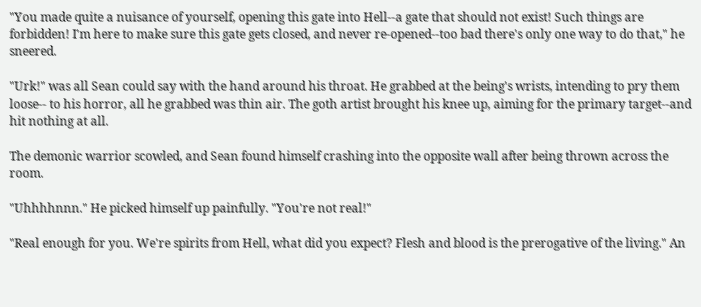"You made quite a nuisance of yourself, opening this gate into Hell--a gate that should not exist! Such things are forbidden! I'm here to make sure this gate gets closed, and never re-opened--too bad there's only one way to do that," he sneered.

"Urk!" was all Sean could say with the hand around his throat. He grabbed at the being's wrists, intending to pry them loose-- to his horror, all he grabbed was thin air. The goth artist brought his knee up, aiming for the primary target--and hit nothing at all.

The demonic warrior scowled, and Sean found himself crashing into the opposite wall after being thrown across the room.

"Uhhhhnnn." He picked himself up painfully. "You're not real!"

"Real enough for you. We're spirits from Hell, what did you expect? Flesh and blood is the prerogative of the living." An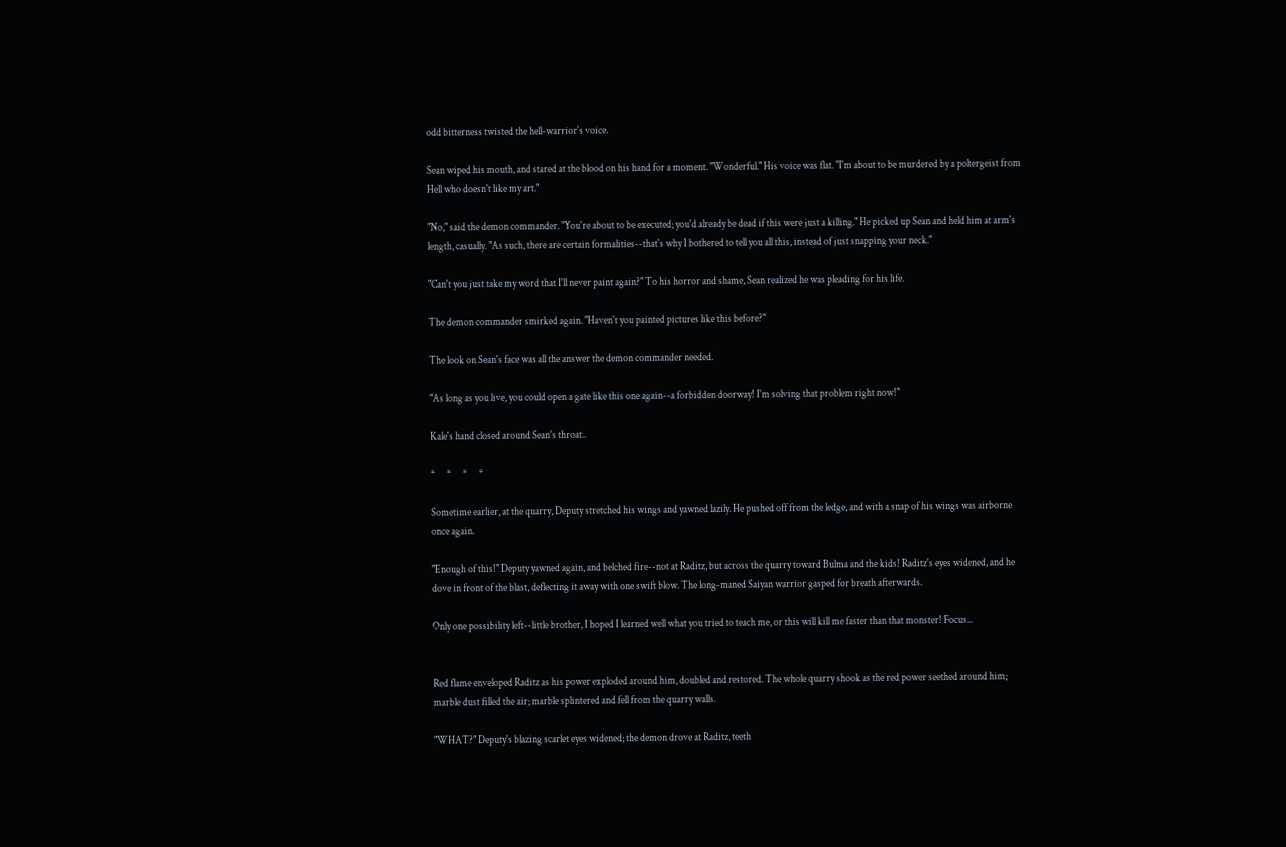odd bitterness twisted the hell-warrior's voice.

Sean wiped his mouth, and stared at the blood on his hand for a moment. "Wonderful." His voice was flat. "I'm about to be murdered by a poltergeist from Hell who doesn't like my art."

"No," said the demon commander. "You're about to be executed; you'd already be dead if this were just a killing." He picked up Sean and held him at arm's length, casually. "As such, there are certain formalities--that's why I bothered to tell you all this, instead of just snapping your neck."

"Can't you just take my word that I'll never paint again?" To his horror and shame, Sean realized he was pleading for his life.

The demon commander smirked again. "Haven't you painted pictures like this before?"

The look on Sean's face was all the answer the demon commander needed.

"As long as you live, you could open a gate like this one again--a forbidden doorway! I'm solving that problem right now!"

Kale's hand closed around Sean's throat..

*      *      *      *

Sometime earlier, at the quarry, Deputy stretched his wings and yawned lazily. He pushed off from the ledge, and with a snap of his wings was airborne once again.

"Enough of this!" Deputy yawned again, and belched fire--not at Raditz, but across the quarry toward Bulma and the kids! Raditz's eyes widened, and he dove in front of the blast, deflecting it away with one swift blow. The long-maned Saiyan warrior gasped for breath afterwards.

Only one possibility left--little brother, I hoped I learned well what you tried to teach me, or this will kill me faster than that monster! Focus...


Red flame enveloped Raditz as his power exploded around him, doubled and restored. The whole quarry shook as the red power seethed around him; marble dust filled the air; marble splintered and fell from the quarry walls.

"WHAT?" Deputy's blazing scarlet eyes widened; the demon drove at Raditz, teeth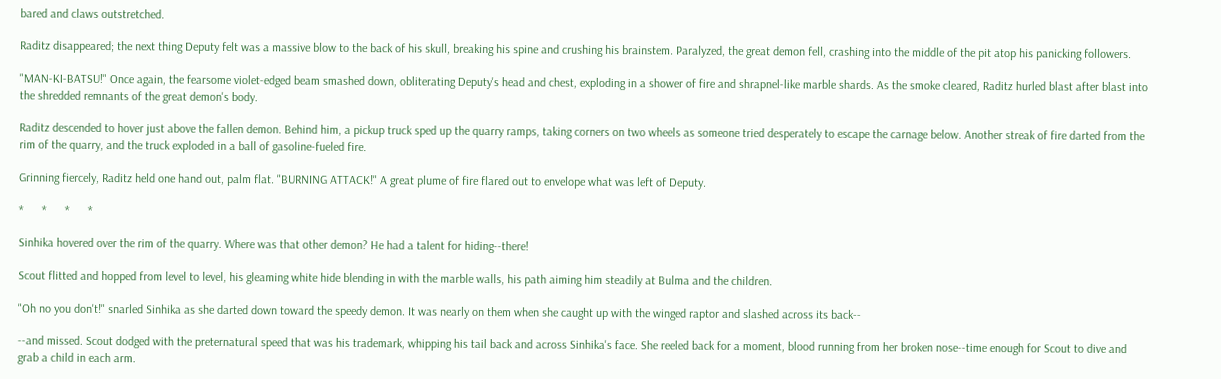bared and claws outstretched.

Raditz disappeared; the next thing Deputy felt was a massive blow to the back of his skull, breaking his spine and crushing his brainstem. Paralyzed, the great demon fell, crashing into the middle of the pit atop his panicking followers.

"MAN-KI-BATSU!" Once again, the fearsome violet-edged beam smashed down, obliterating Deputy's head and chest, exploding in a shower of fire and shrapnel-like marble shards. As the smoke cleared, Raditz hurled blast after blast into the shredded remnants of the great demon's body.

Raditz descended to hover just above the fallen demon. Behind him, a pickup truck sped up the quarry ramps, taking corners on two wheels as someone tried desperately to escape the carnage below. Another streak of fire darted from the rim of the quarry, and the truck exploded in a ball of gasoline-fueled fire.

Grinning fiercely, Raditz held one hand out, palm flat. "BURNING ATTACK!" A great plume of fire flared out to envelope what was left of Deputy.

*      *      *      *

Sinhika hovered over the rim of the quarry. Where was that other demon? He had a talent for hiding--there!

Scout flitted and hopped from level to level, his gleaming white hide blending in with the marble walls, his path aiming him steadily at Bulma and the children.

"Oh no you don't!" snarled Sinhika as she darted down toward the speedy demon. It was nearly on them when she caught up with the winged raptor and slashed across its back--

--and missed. Scout dodged with the preternatural speed that was his trademark, whipping his tail back and across Sinhika's face. She reeled back for a moment, blood running from her broken nose--time enough for Scout to dive and grab a child in each arm.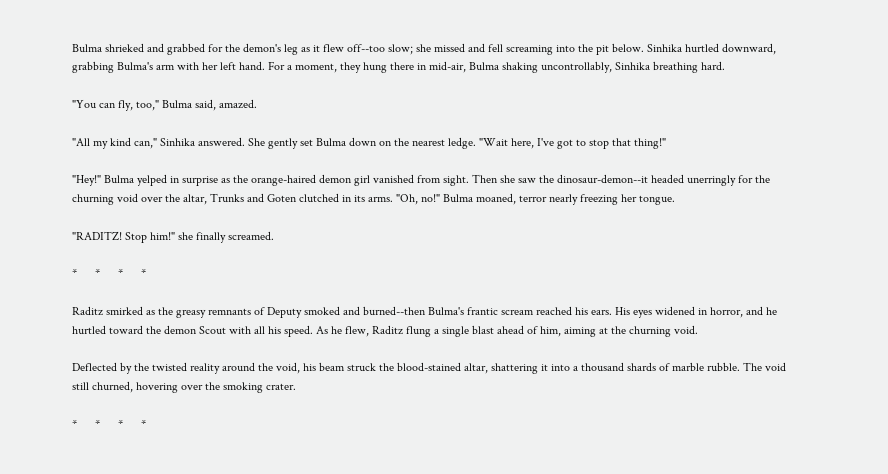Bulma shrieked and grabbed for the demon's leg as it flew off--too slow; she missed and fell screaming into the pit below. Sinhika hurtled downward, grabbing Bulma's arm with her left hand. For a moment, they hung there in mid-air, Bulma shaking uncontrollably, Sinhika breathing hard.

"You can fly, too," Bulma said, amazed.

"All my kind can," Sinhika answered. She gently set Bulma down on the nearest ledge. "Wait here, I've got to stop that thing!"

"Hey!" Bulma yelped in surprise as the orange-haired demon girl vanished from sight. Then she saw the dinosaur-demon--it headed unerringly for the churning void over the altar, Trunks and Goten clutched in its arms. "Oh, no!" Bulma moaned, terror nearly freezing her tongue.

"RADITZ! Stop him!" she finally screamed.

*      *      *      *

Raditz smirked as the greasy remnants of Deputy smoked and burned--then Bulma's frantic scream reached his ears. His eyes widened in horror, and he hurtled toward the demon Scout with all his speed. As he flew, Raditz flung a single blast ahead of him, aiming at the churning void.

Deflected by the twisted reality around the void, his beam struck the blood-stained altar, shattering it into a thousand shards of marble rubble. The void still churned, hovering over the smoking crater.

*      *      *      *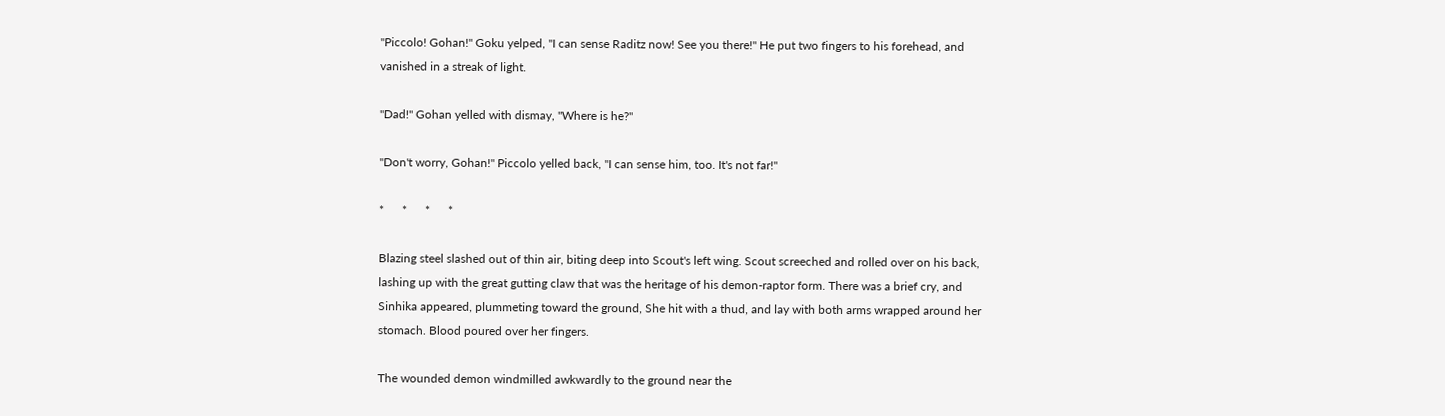"Piccolo! Gohan!" Goku yelped, "I can sense Raditz now! See you there!" He put two fingers to his forehead, and vanished in a streak of light.

"Dad!" Gohan yelled with dismay, "Where is he?"

"Don't worry, Gohan!" Piccolo yelled back, "I can sense him, too. It's not far!"

*      *      *      *

Blazing steel slashed out of thin air, biting deep into Scout's left wing. Scout screeched and rolled over on his back, lashing up with the great gutting claw that was the heritage of his demon-raptor form. There was a brief cry, and Sinhika appeared, plummeting toward the ground, She hit with a thud, and lay with both arms wrapped around her stomach. Blood poured over her fingers.

The wounded demon windmilled awkwardly to the ground near the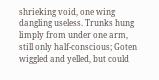shrieking void, one wing dangling useless. Trunks hung limply from under one arm, still only half-conscious; Goten wiggled and yelled, but could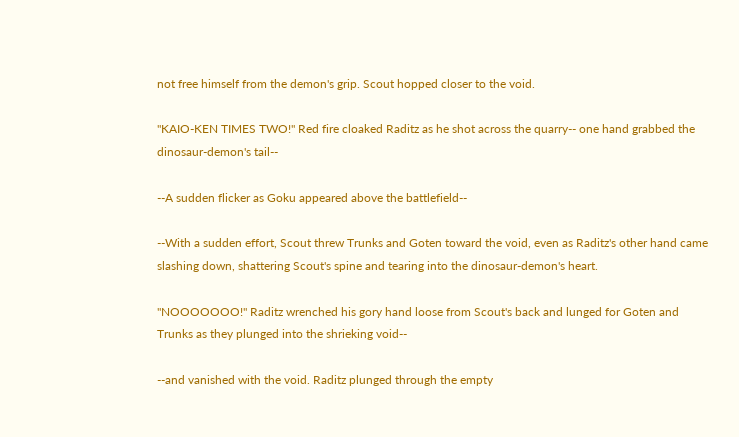not free himself from the demon's grip. Scout hopped closer to the void.

"KAIO-KEN TIMES TWO!" Red fire cloaked Raditz as he shot across the quarry-- one hand grabbed the dinosaur-demon's tail--

--A sudden flicker as Goku appeared above the battlefield--

--With a sudden effort, Scout threw Trunks and Goten toward the void, even as Raditz's other hand came slashing down, shattering Scout's spine and tearing into the dinosaur-demon's heart.

"NOOOOOOO!" Raditz wrenched his gory hand loose from Scout's back and lunged for Goten and Trunks as they plunged into the shrieking void--

--and vanished with the void. Raditz plunged through the empty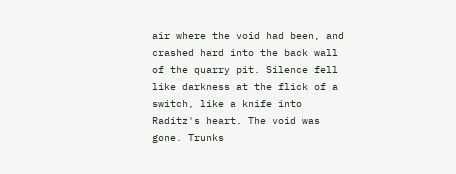air where the void had been, and crashed hard into the back wall of the quarry pit. Silence fell like darkness at the flick of a switch, like a knife into Raditz's heart. The void was gone. Trunks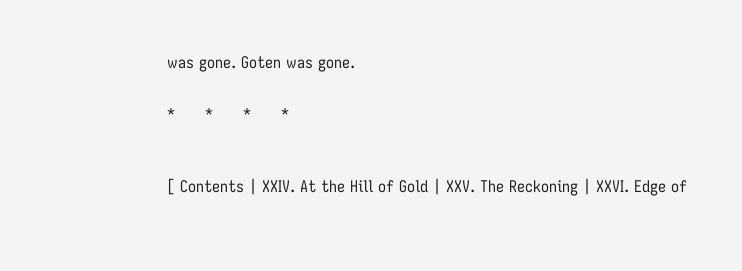was gone. Goten was gone.

*      *      *      *


[ Contents | XXIV. At the Hill of Gold | XXV. The Reckoning | XXVI. Edge of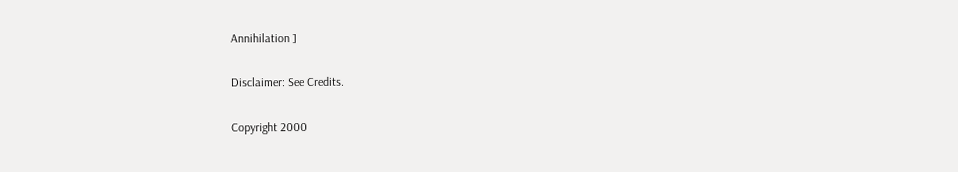Annihilation ]

Disclaimer: See Credits.

Copyright 2000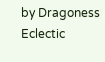by Dragoness Eclectic